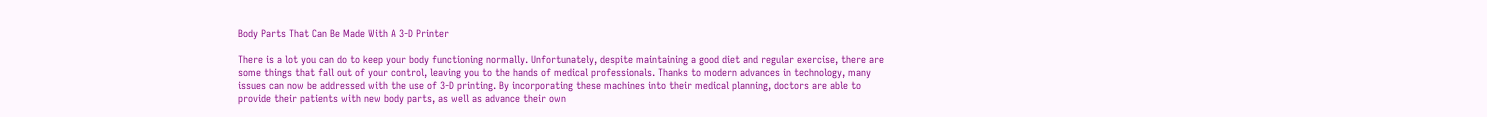Body Parts That Can Be Made With A 3-D Printer

There is a lot you can do to keep your body functioning normally. Unfortunately, despite maintaining a good diet and regular exercise, there are some things that fall out of your control, leaving you to the hands of medical professionals. Thanks to modern advances in technology, many issues can now be addressed with the use of 3-D printing. By incorporating these machines into their medical planning, doctors are able to provide their patients with new body parts, as well as advance their own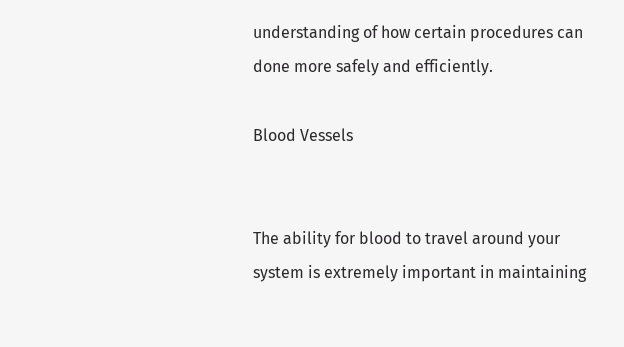understanding of how certain procedures can done more safely and efficiently.

Blood Vessels


The ability for blood to travel around your system is extremely important in maintaining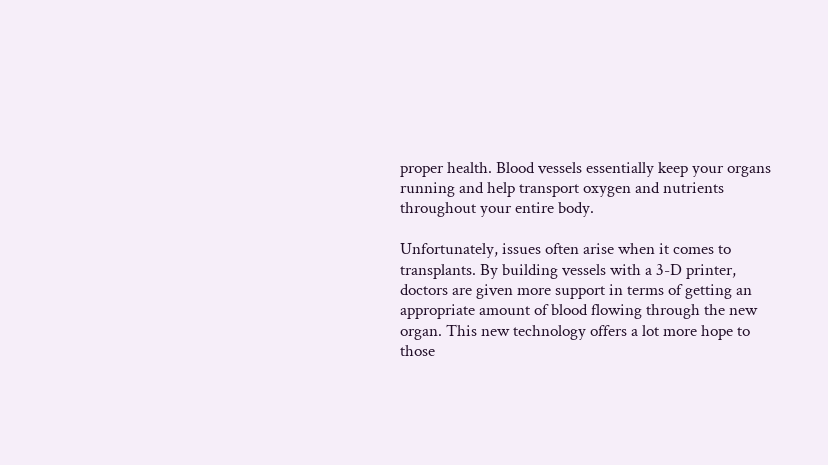proper health. Blood vessels essentially keep your organs running and help transport oxygen and nutrients throughout your entire body.

Unfortunately, issues often arise when it comes to transplants. By building vessels with a 3-D printer, doctors are given more support in terms of getting an appropriate amount of blood flowing through the new organ. This new technology offers a lot more hope to those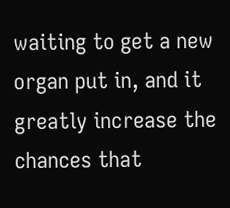waiting to get a new organ put in, and it greatly increase the chances that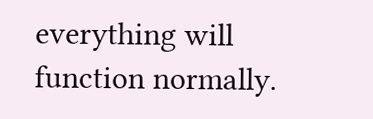everything will function normally.